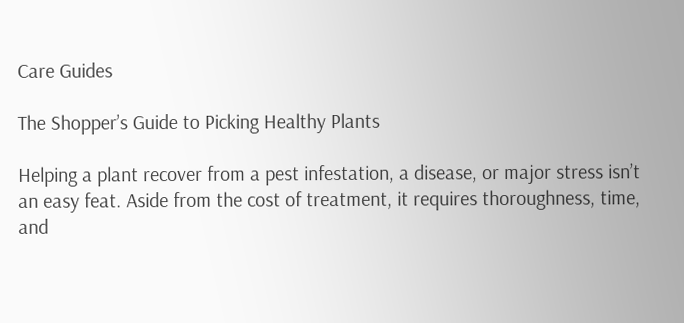Care Guides

The Shopper’s Guide to Picking Healthy Plants

Helping a plant recover from a pest infestation, a disease, or major stress isn’t an easy feat. Aside from the cost of treatment, it requires thoroughness, time, and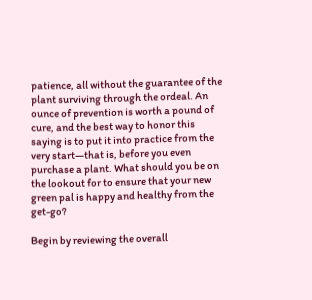patience, all without the guarantee of the plant surviving through the ordeal. An ounce of prevention is worth a pound of cure, and the best way to honor this saying is to put it into practice from the very start—that is, before you even purchase a plant. What should you be on the lookout for to ensure that your new green pal is happy and healthy from the get-go?

Begin by reviewing the overall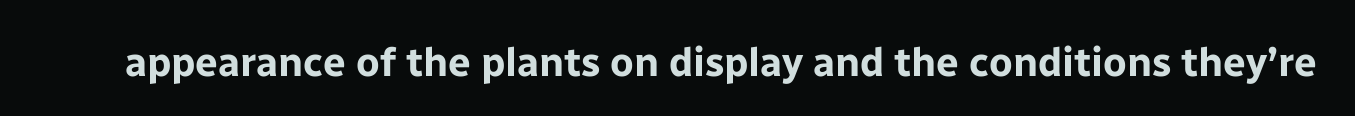appearance of the plants on display and the conditions they’re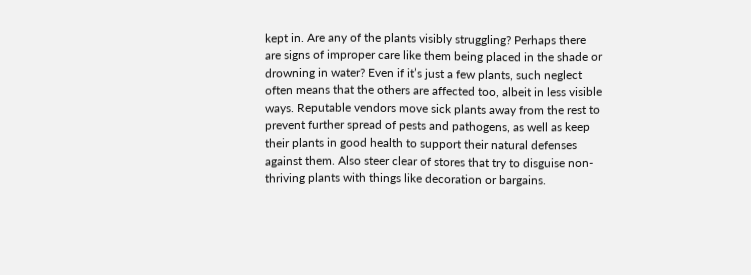kept in. Are any of the plants visibly struggling? Perhaps there are signs of improper care like them being placed in the shade or drowning in water? Even if it’s just a few plants, such neglect often means that the others are affected too, albeit in less visible ways. Reputable vendors move sick plants away from the rest to prevent further spread of pests and pathogens, as well as keep their plants in good health to support their natural defenses against them. Also steer clear of stores that try to disguise non-thriving plants with things like decoration or bargains.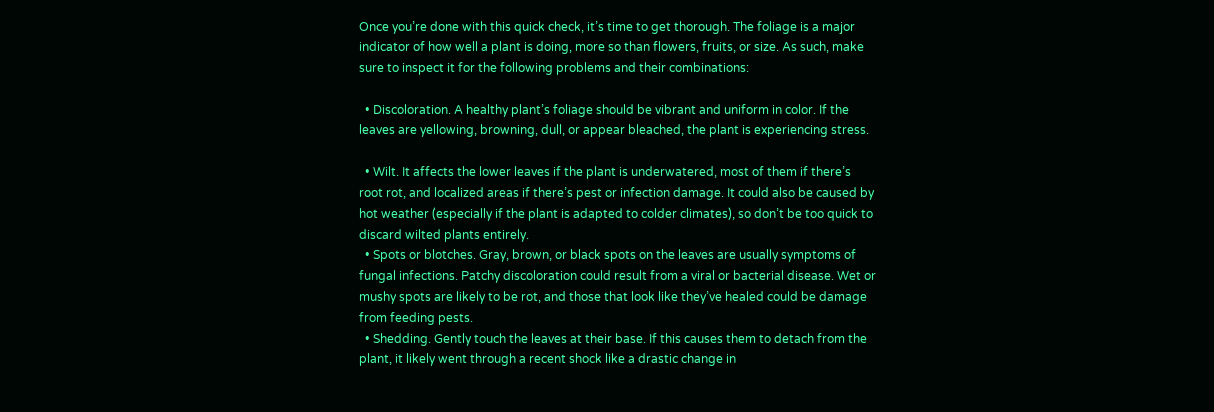Once you’re done with this quick check, it’s time to get thorough. The foliage is a major indicator of how well a plant is doing, more so than flowers, fruits, or size. As such, make sure to inspect it for the following problems and their combinations:

  • Discoloration. A healthy plant’s foliage should be vibrant and uniform in color. If the leaves are yellowing, browning, dull, or appear bleached, the plant is experiencing stress.

  • Wilt. It affects the lower leaves if the plant is underwatered, most of them if there’s root rot, and localized areas if there’s pest or infection damage. It could also be caused by hot weather (especially if the plant is adapted to colder climates), so don’t be too quick to discard wilted plants entirely.
  • Spots or blotches. Gray, brown, or black spots on the leaves are usually symptoms of fungal infections. Patchy discoloration could result from a viral or bacterial disease. Wet or mushy spots are likely to be rot, and those that look like they’ve healed could be damage from feeding pests.
  • Shedding. Gently touch the leaves at their base. If this causes them to detach from the plant, it likely went through a recent shock like a drastic change in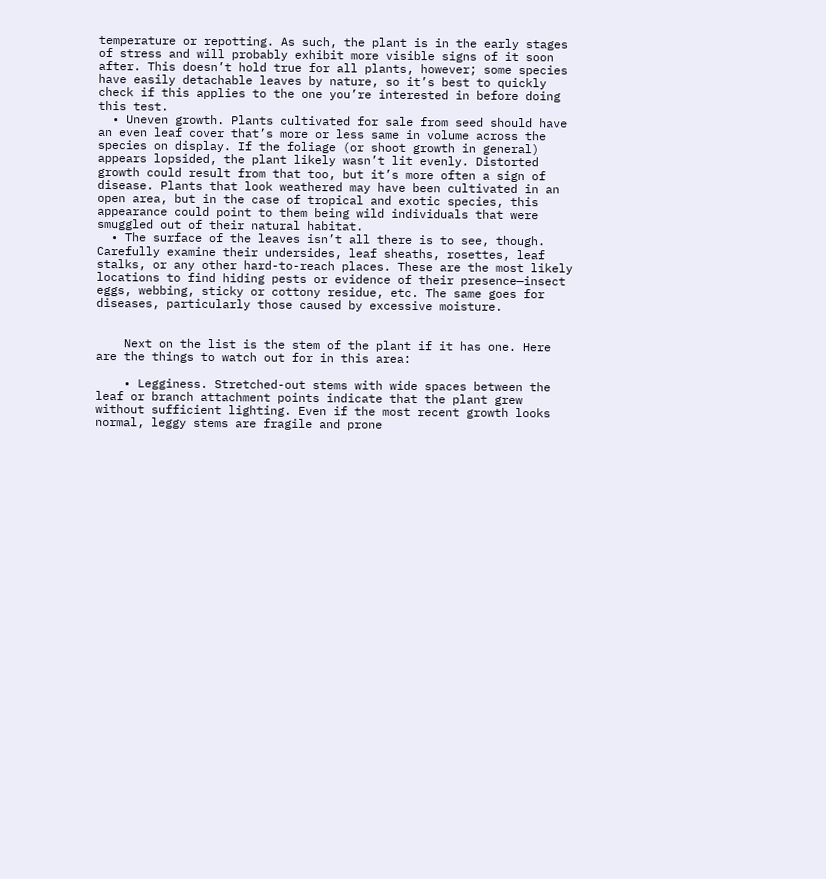temperature or repotting. As such, the plant is in the early stages of stress and will probably exhibit more visible signs of it soon after. This doesn’t hold true for all plants, however; some species have easily detachable leaves by nature, so it’s best to quickly check if this applies to the one you’re interested in before doing this test.
  • Uneven growth. Plants cultivated for sale from seed should have an even leaf cover that’s more or less same in volume across the species on display. If the foliage (or shoot growth in general) appears lopsided, the plant likely wasn’t lit evenly. Distorted growth could result from that too, but it’s more often a sign of disease. Plants that look weathered may have been cultivated in an open area, but in the case of tropical and exotic species, this appearance could point to them being wild individuals that were smuggled out of their natural habitat.
  • The surface of the leaves isn’t all there is to see, though. Carefully examine their undersides, leaf sheaths, rosettes, leaf stalks, or any other hard-to-reach places. These are the most likely locations to find hiding pests or evidence of their presence—insect eggs, webbing, sticky or cottony residue, etc. The same goes for diseases, particularly those caused by excessive moisture.


    Next on the list is the stem of the plant if it has one. Here are the things to watch out for in this area:

    • Legginess. Stretched-out stems with wide spaces between the leaf or branch attachment points indicate that the plant grew without sufficient lighting. Even if the most recent growth looks normal, leggy stems are fragile and prone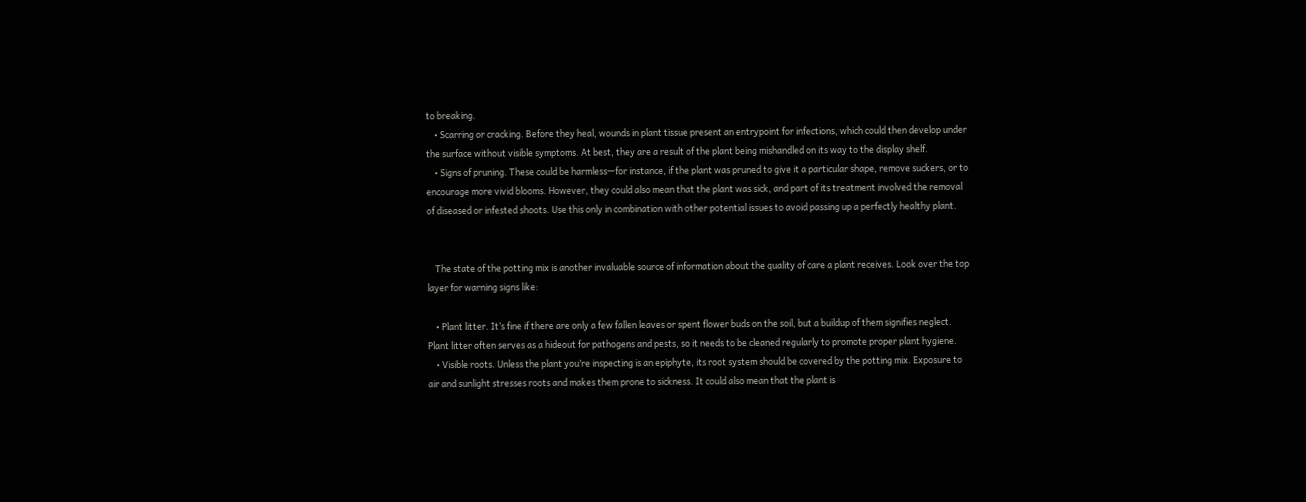to breaking.
    • Scarring or cracking. Before they heal, wounds in plant tissue present an entrypoint for infections, which could then develop under the surface without visible symptoms. At best, they are a result of the plant being mishandled on its way to the display shelf.
    • Signs of pruning. These could be harmless—for instance, if the plant was pruned to give it a particular shape, remove suckers, or to encourage more vivid blooms. However, they could also mean that the plant was sick, and part of its treatment involved the removal of diseased or infested shoots. Use this only in combination with other potential issues to avoid passing up a perfectly healthy plant.


    The state of the potting mix is another invaluable source of information about the quality of care a plant receives. Look over the top layer for warning signs like:

    • Plant litter. It’s fine if there are only a few fallen leaves or spent flower buds on the soil, but a buildup of them signifies neglect. Plant litter often serves as a hideout for pathogens and pests, so it needs to be cleaned regularly to promote proper plant hygiene.
    • Visible roots. Unless the plant you’re inspecting is an epiphyte, its root system should be covered by the potting mix. Exposure to air and sunlight stresses roots and makes them prone to sickness. It could also mean that the plant is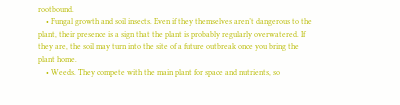rootbound.
    • Fungal growth and soil insects. Even if they themselves aren’t dangerous to the plant, their presence is a sign that the plant is probably regularly overwatered. If they are, the soil may turn into the site of a future outbreak once you bring the plant home.
    • Weeds. They compete with the main plant for space and nutrients, so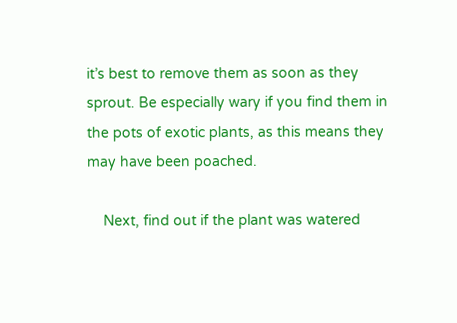it’s best to remove them as soon as they sprout. Be especially wary if you find them in the pots of exotic plants, as this means they may have been poached.

    Next, find out if the plant was watered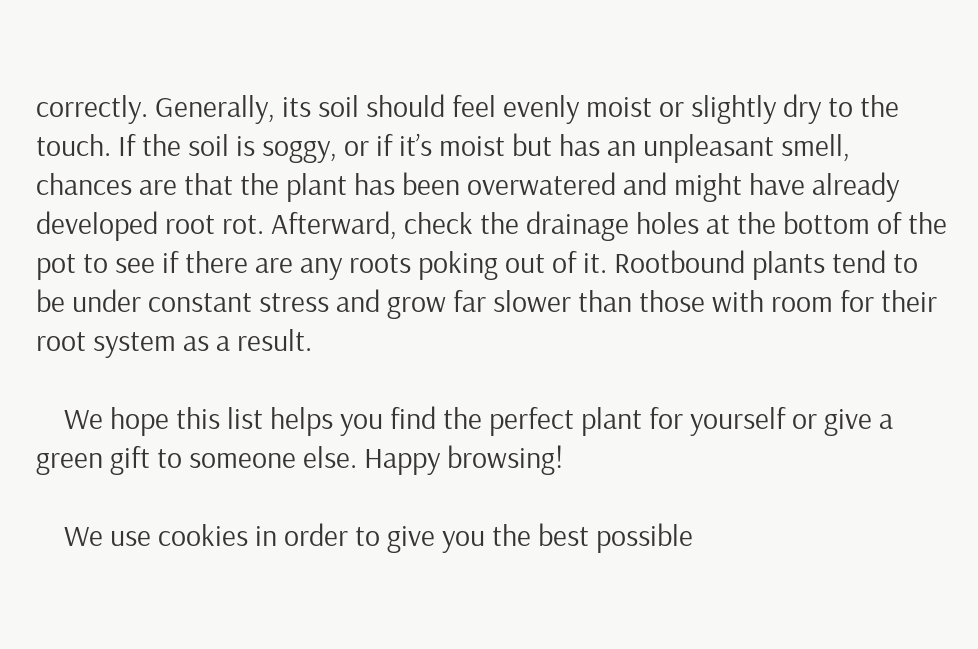correctly. Generally, its soil should feel evenly moist or slightly dry to the touch. If the soil is soggy, or if it’s moist but has an unpleasant smell, chances are that the plant has been overwatered and might have already developed root rot. Afterward, check the drainage holes at the bottom of the pot to see if there are any roots poking out of it. Rootbound plants tend to be under constant stress and grow far slower than those with room for their root system as a result.

    We hope this list helps you find the perfect plant for yourself or give a green gift to someone else. Happy browsing!

    We use cookies in order to give you the best possible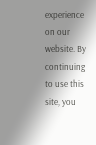experience on our website. By continuing to use this site, you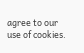agree to our use of cookies.